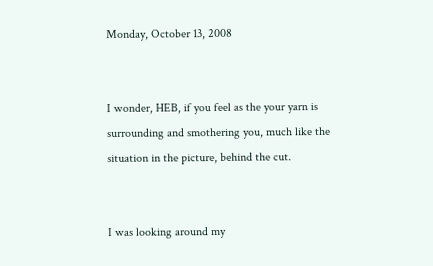Monday, October 13, 2008


I wonder, HEB, if you feel as the your yarn is surrounding and smothering you, much like the situation in the picture, behind the cut.


I was looking around my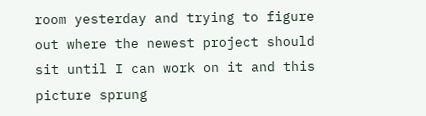room yesterday and trying to figure out where the newest project should sit until I can work on it and this picture sprung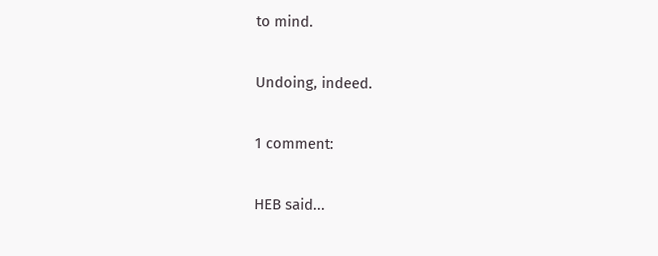to mind.

Undoing, indeed.

1 comment:

HEB said...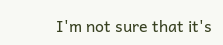I'm not sure that it's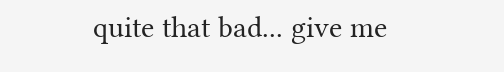quite that bad... give me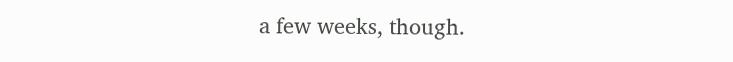a few weeks, though.